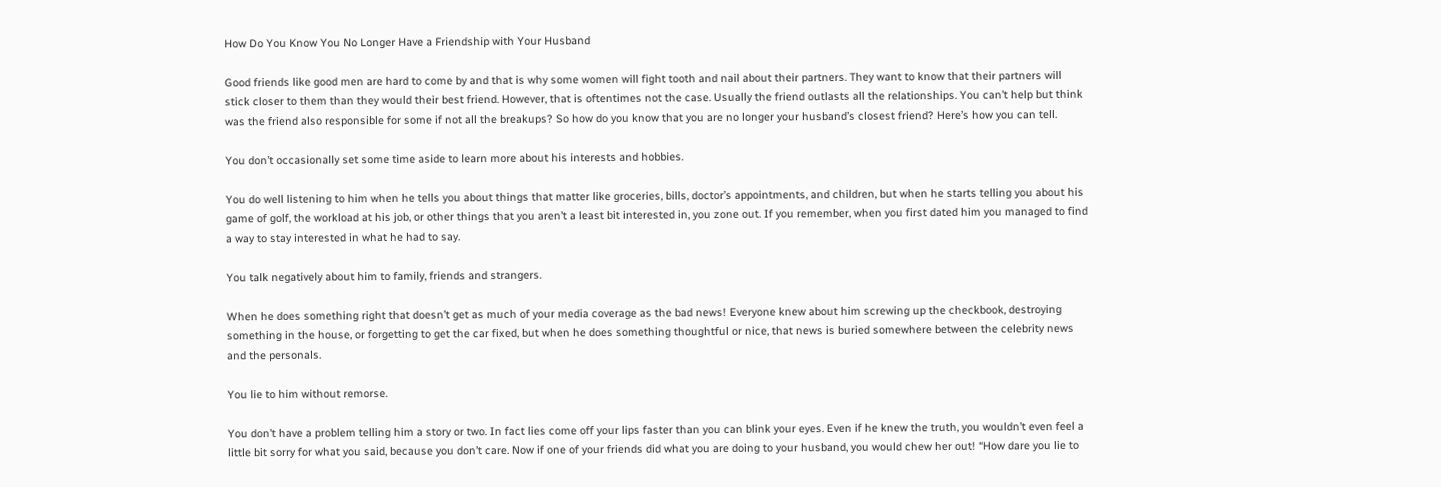How Do You Know You No Longer Have a Friendship with Your Husband

Good friends like good men are hard to come by and that is why some women will fight tooth and nail about their partners. They want to know that their partners will stick closer to them than they would their best friend. However, that is oftentimes not the case. Usually the friend outlasts all the relationships. You can’t help but think was the friend also responsible for some if not all the breakups? So how do you know that you are no longer your husband’s closest friend? Here’s how you can tell.

You don’t occasionally set some time aside to learn more about his interests and hobbies.

You do well listening to him when he tells you about things that matter like groceries, bills, doctor’s appointments, and children, but when he starts telling you about his game of golf, the workload at his job, or other things that you aren’t a least bit interested in, you zone out. If you remember, when you first dated him you managed to find a way to stay interested in what he had to say.

You talk negatively about him to family, friends and strangers.

When he does something right that doesn’t get as much of your media coverage as the bad news! Everyone knew about him screwing up the checkbook, destroying something in the house, or forgetting to get the car fixed, but when he does something thoughtful or nice, that news is buried somewhere between the celebrity news and the personals.

You lie to him without remorse.

You don’t have a problem telling him a story or two. In fact lies come off your lips faster than you can blink your eyes. Even if he knew the truth, you wouldn’t even feel a little bit sorry for what you said, because you don’t care. Now if one of your friends did what you are doing to your husband, you would chew her out! “How dare you lie to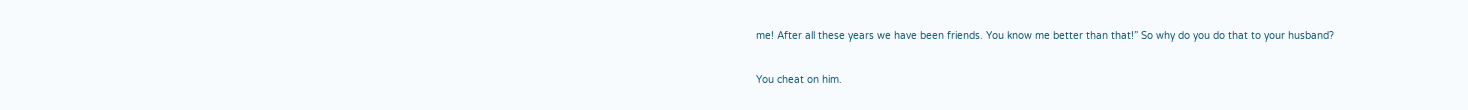me! After all these years we have been friends. You know me better than that!” So why do you do that to your husband?

You cheat on him.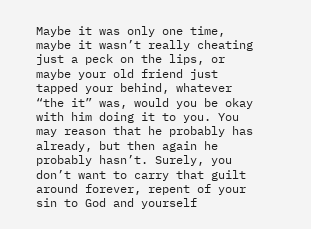Maybe it was only one time, maybe it wasn’t really cheating just a peck on the lips, or maybe your old friend just tapped your behind, whatever “the it” was, would you be okay with him doing it to you. You may reason that he probably has already, but then again he probably hasn’t. Surely, you don’t want to carry that guilt around forever, repent of your sin to God and yourself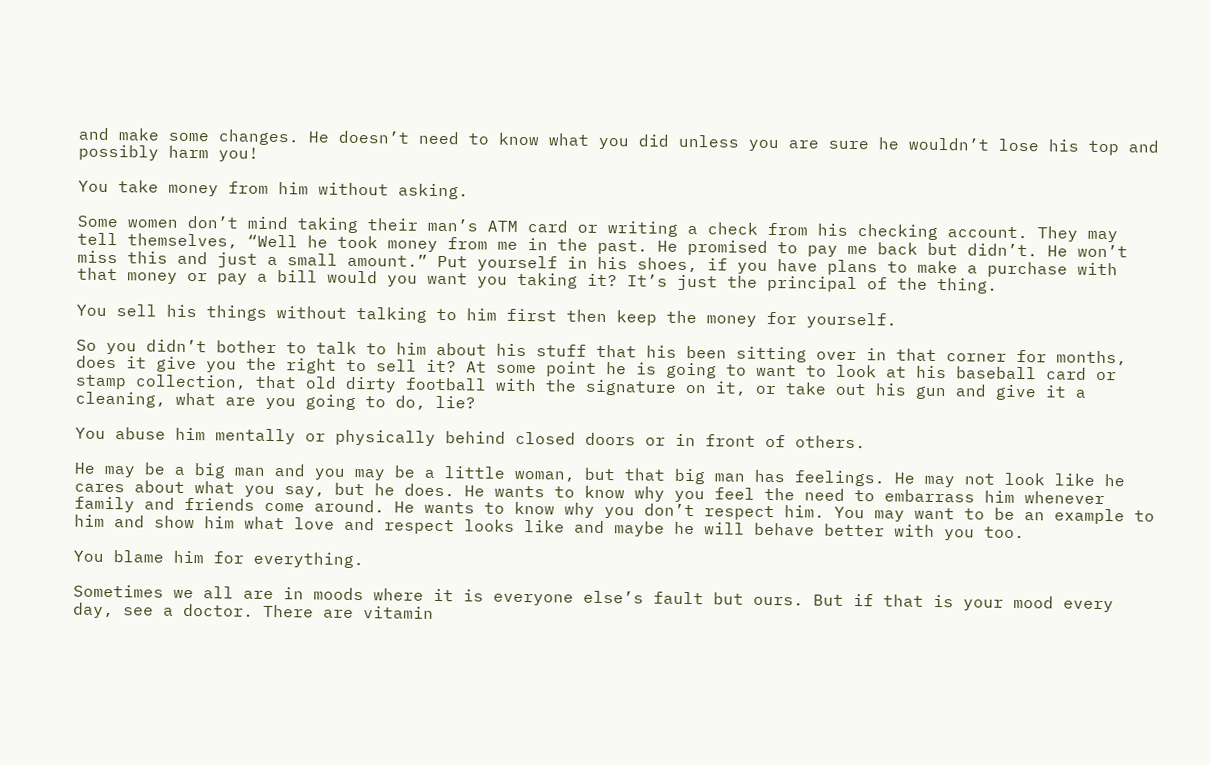and make some changes. He doesn’t need to know what you did unless you are sure he wouldn’t lose his top and possibly harm you!

You take money from him without asking.

Some women don’t mind taking their man’s ATM card or writing a check from his checking account. They may tell themselves, “Well he took money from me in the past. He promised to pay me back but didn’t. He won’t miss this and just a small amount.” Put yourself in his shoes, if you have plans to make a purchase with that money or pay a bill would you want you taking it? It’s just the principal of the thing.

You sell his things without talking to him first then keep the money for yourself.

So you didn’t bother to talk to him about his stuff that his been sitting over in that corner for months, does it give you the right to sell it? At some point he is going to want to look at his baseball card or stamp collection, that old dirty football with the signature on it, or take out his gun and give it a cleaning, what are you going to do, lie?

You abuse him mentally or physically behind closed doors or in front of others.

He may be a big man and you may be a little woman, but that big man has feelings. He may not look like he cares about what you say, but he does. He wants to know why you feel the need to embarrass him whenever family and friends come around. He wants to know why you don’t respect him. You may want to be an example to him and show him what love and respect looks like and maybe he will behave better with you too.

You blame him for everything.

Sometimes we all are in moods where it is everyone else’s fault but ours. But if that is your mood every day, see a doctor. There are vitamin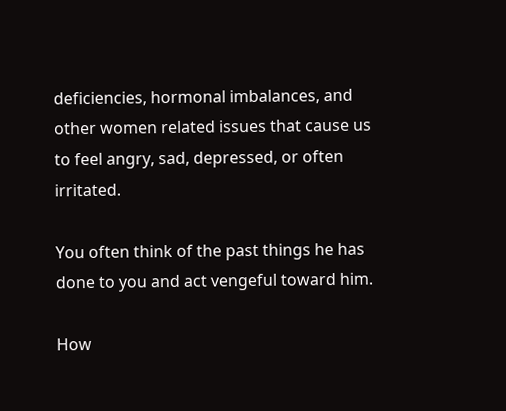deficiencies, hormonal imbalances, and other women related issues that cause us to feel angry, sad, depressed, or often irritated.

You often think of the past things he has done to you and act vengeful toward him.

How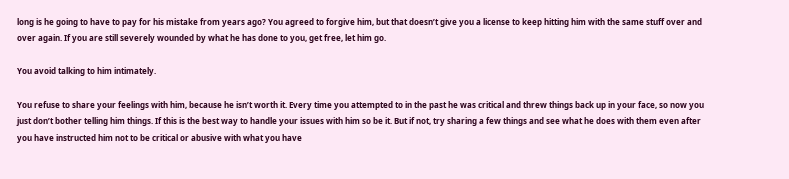long is he going to have to pay for his mistake from years ago? You agreed to forgive him, but that doesn’t give you a license to keep hitting him with the same stuff over and over again. If you are still severely wounded by what he has done to you, get free, let him go.

You avoid talking to him intimately.

You refuse to share your feelings with him, because he isn’t worth it. Every time you attempted to in the past he was critical and threw things back up in your face, so now you just don’t bother telling him things. If this is the best way to handle your issues with him so be it. But if not, try sharing a few things and see what he does with them even after you have instructed him not to be critical or abusive with what you have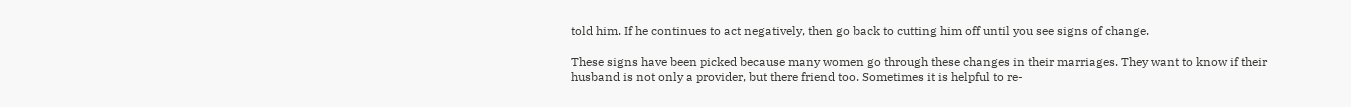told him. If he continues to act negatively, then go back to cutting him off until you see signs of change.

These signs have been picked because many women go through these changes in their marriages. They want to know if their husband is not only a provider, but there friend too. Sometimes it is helpful to re-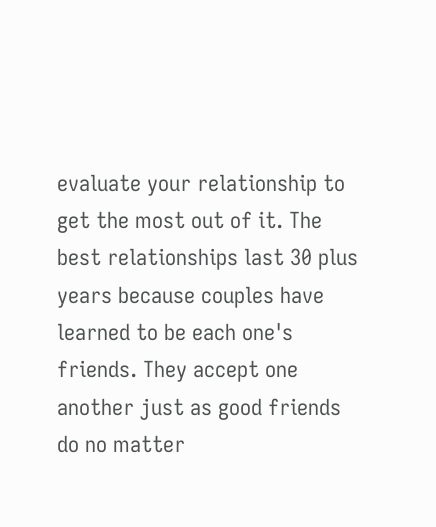evaluate your relationship to get the most out of it. The best relationships last 30 plus years because couples have learned to be each one's friends. They accept one another just as good friends do no matter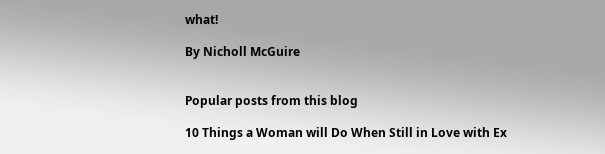what!

By Nicholl McGuire


Popular posts from this blog

10 Things a Woman will Do When Still in Love with Ex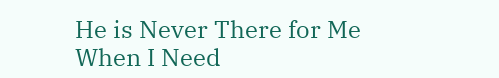He is Never There for Me When I Need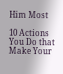Him Most

10 Actions You Do that Make Your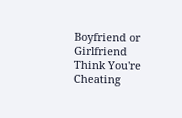Boyfriend or Girlfriend Think You're Cheating